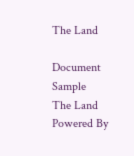The Land

Document Sample
The Land Powered By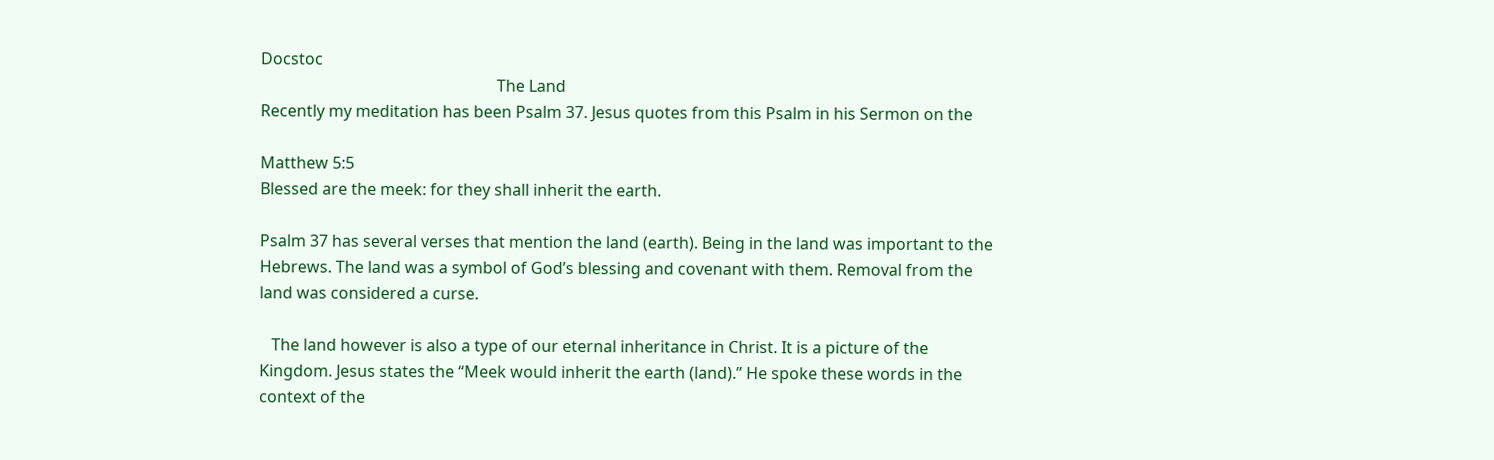Docstoc
                                                           The Land
Recently my meditation has been Psalm 37. Jesus quotes from this Psalm in his Sermon on the

Matthew 5:5
Blessed are the meek: for they shall inherit the earth.

Psalm 37 has several verses that mention the land (earth). Being in the land was important to the
Hebrews. The land was a symbol of God’s blessing and covenant with them. Removal from the
land was considered a curse.

   The land however is also a type of our eternal inheritance in Christ. It is a picture of the
Kingdom. Jesus states the “Meek would inherit the earth (land).” He spoke these words in the
context of the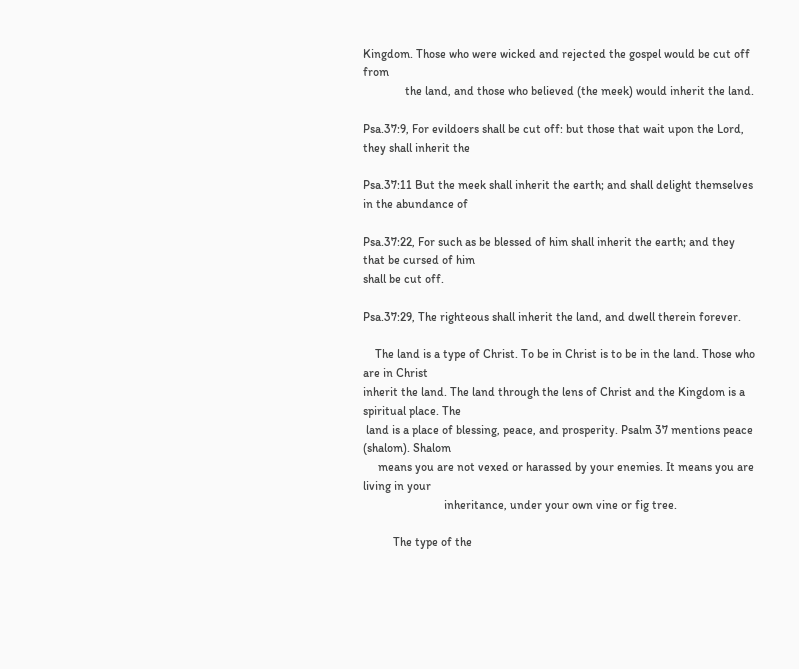Kingdom. Those who were wicked and rejected the gospel would be cut off from
              the land, and those who believed (the meek) would inherit the land.

Psa.37:9, For evildoers shall be cut off: but those that wait upon the Lord, they shall inherit the

Psa.37:11 But the meek shall inherit the earth; and shall delight themselves in the abundance of

Psa.37:22, For such as be blessed of him shall inherit the earth; and they that be cursed of him
shall be cut off.

Psa.37:29, The righteous shall inherit the land, and dwell therein forever.

    The land is a type of Christ. To be in Christ is to be in the land. Those who are in Christ
inherit the land. The land through the lens of Christ and the Kingdom is a spiritual place. The
 land is a place of blessing, peace, and prosperity. Psalm 37 mentions peace (shalom). Shalom
     means you are not vexed or harassed by your enemies. It means you are living in your
                           inheritance, under your own vine or fig tree.

          The type of the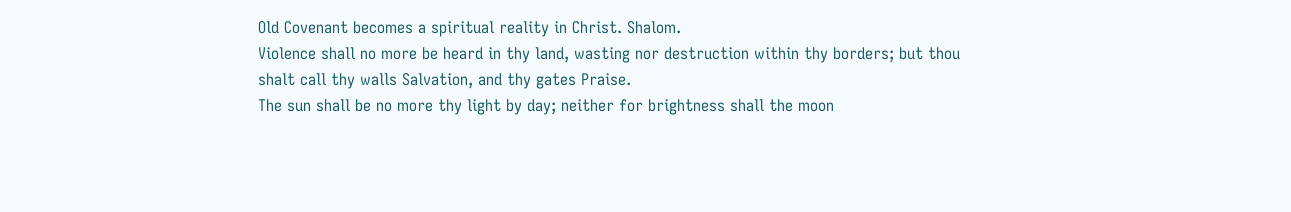Old Covenant becomes a spiritual reality in Christ. Shalom.
Violence shall no more be heard in thy land, wasting nor destruction within thy borders; but thou
shalt call thy walls Salvation, and thy gates Praise.
The sun shall be no more thy light by day; neither for brightness shall the moon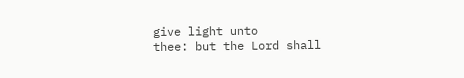give light unto
thee: but the Lord shall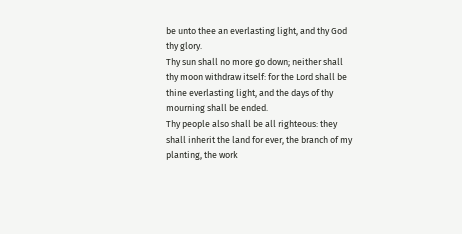be unto thee an everlasting light, and thy God thy glory.
Thy sun shall no more go down; neither shall thy moon withdraw itself: for the Lord shall be
thine everlasting light, and the days of thy mourning shall be ended.
Thy people also shall be all righteous: they shall inherit the land for ever, the branch of my
planting, the work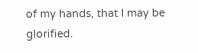of my hands, that I may be glorified.